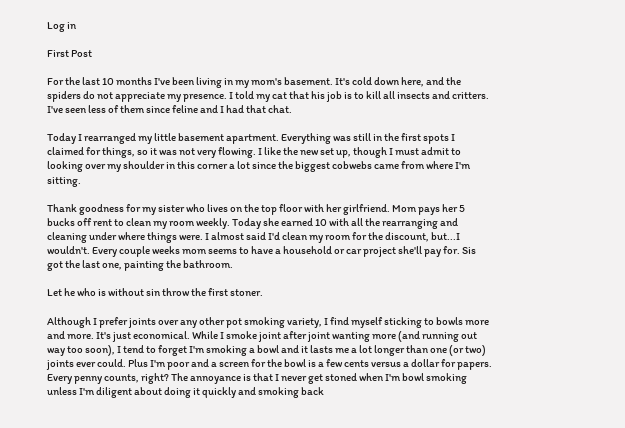Log in

First Post

For the last 10 months I've been living in my mom's basement. It's cold down here, and the spiders do not appreciate my presence. I told my cat that his job is to kill all insects and critters. I've seen less of them since feline and I had that chat.

Today I rearranged my little basement apartment. Everything was still in the first spots I claimed for things, so it was not very flowing. I like the new set up, though I must admit to looking over my shoulder in this corner a lot since the biggest cobwebs came from where I'm sitting.

Thank goodness for my sister who lives on the top floor with her girlfriend. Mom pays her 5 bucks off rent to clean my room weekly. Today she earned 10 with all the rearranging and cleaning under where things were. I almost said I'd clean my room for the discount, but...I wouldn't. Every couple weeks mom seems to have a household or car project she'll pay for. Sis got the last one, painting the bathroom.

Let he who is without sin throw the first stoner.

Although I prefer joints over any other pot smoking variety, I find myself sticking to bowls more and more. It's just economical. While I smoke joint after joint wanting more (and running out way too soon), I tend to forget I'm smoking a bowl and it lasts me a lot longer than one (or two) joints ever could. Plus I'm poor and a screen for the bowl is a few cents versus a dollar for papers. Every penny counts, right? The annoyance is that I never get stoned when I'm bowl smoking unless I'm diligent about doing it quickly and smoking back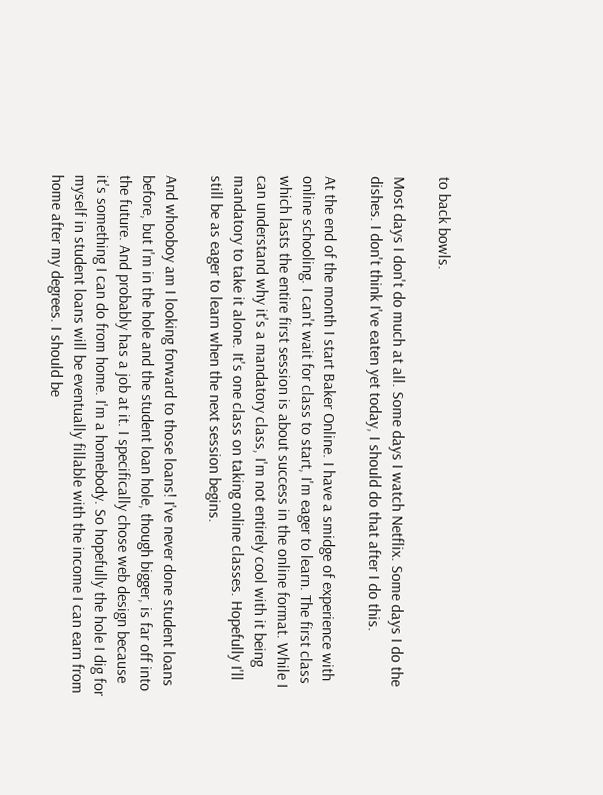to back bowls.

Most days I don't do much at all. Some days I watch Netflix. Some days I do the dishes. I don't think I've eaten yet today, I should do that after I do this.

At the end of the month I start Baker Online. I have a smidge of experience with online schooling. I can't wait for class to start, I'm eager to learn. The first class which lasts the entire first session is about success in the online format. While I can understand why it's a mandatory class, I'm not entirely cool with it being mandatory to take it alone. It's one class on taking online classes. Hopefully I'll still be as eager to learn when the next session begins.

And whooboy am I looking forward to those loans! I've never done student loans before, but I'm in the hole and the student loan hole, though bigger, is far off into the future. And probably has a job at it. I specifically chose web design because it's something I can do from home. I'm a homebody. So hopefully the hole I dig for myself in student loans will be eventually fillable with the income I can earn from home after my degrees. I should be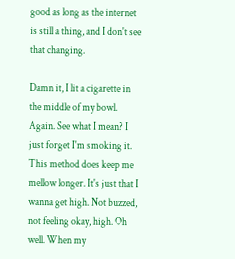good as long as the internet is still a thing, and I don't see that changing.

Damn it, I lit a cigarette in the middle of my bowl. Again. See what I mean? I just forget I'm smoking it. This method does keep me mellow longer. It's just that I wanna get high. Not buzzed, not feeling okay, high. Oh well. When my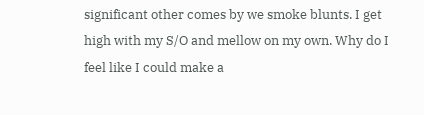significant other comes by we smoke blunts. I get high with my S/O and mellow on my own. Why do I feel like I could make a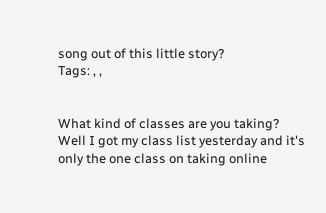song out of this little story?
Tags: , ,


What kind of classes are you taking?
Well I got my class list yesterday and it's only the one class on taking online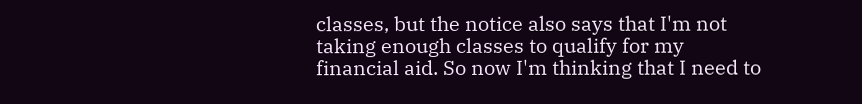classes, but the notice also says that I'm not taking enough classes to qualify for my financial aid. So now I'm thinking that I need to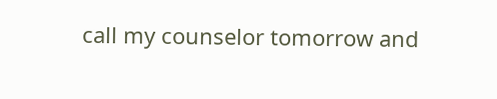call my counselor tomorrow and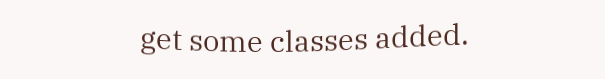get some classes added.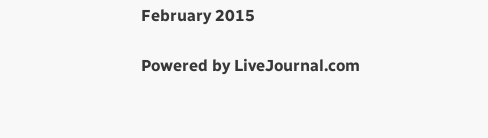February 2015

Powered by LiveJournal.com